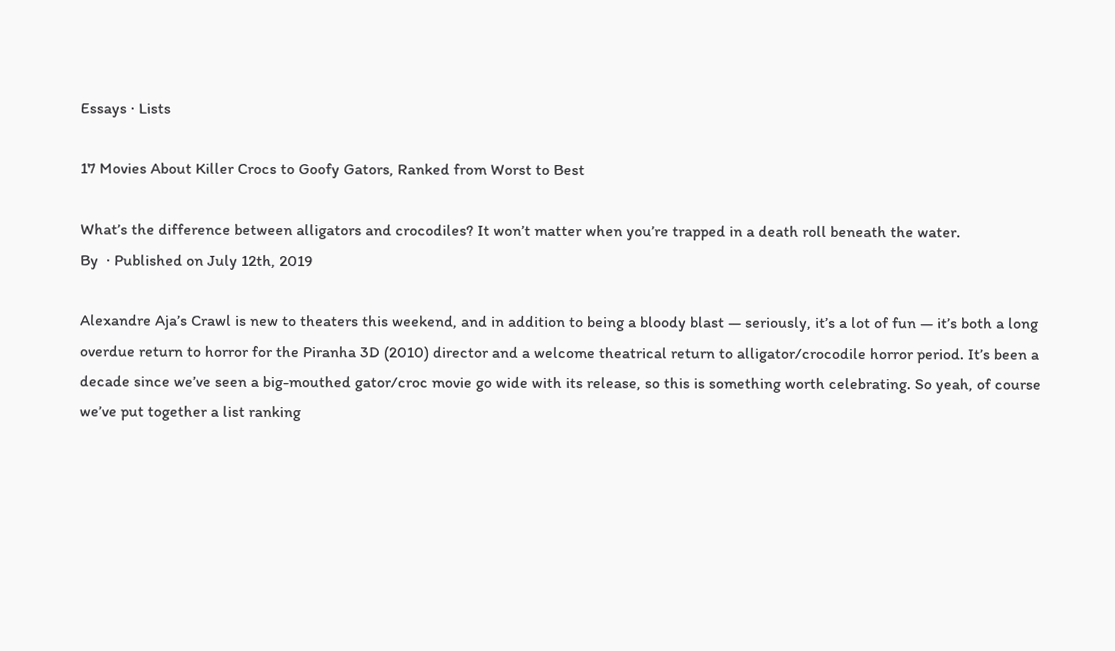Essays · Lists

17 Movies About Killer Crocs to Goofy Gators, Ranked from Worst to Best

What’s the difference between alligators and crocodiles? It won’t matter when you’re trapped in a death roll beneath the water.
By  · Published on July 12th, 2019

Alexandre Aja’s Crawl is new to theaters this weekend, and in addition to being a bloody blast — seriously, it’s a lot of fun — it’s both a long overdue return to horror for the Piranha 3D (2010) director and a welcome theatrical return to alligator/crocodile horror period. It’s been a decade since we’ve seen a big-mouthed gator/croc movie go wide with its release, so this is something worth celebrating. So yeah, of course we’ve put together a list ranking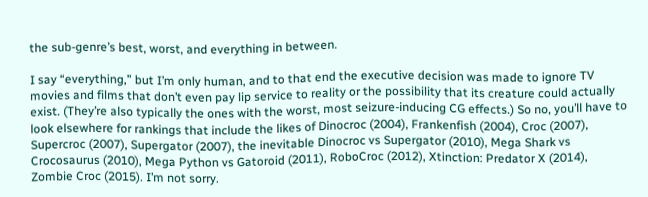the sub-genre’s best, worst, and everything in between.

I say “everything,” but I’m only human, and to that end the executive decision was made to ignore TV movies and films that don’t even pay lip service to reality or the possibility that its creature could actually exist. (They’re also typically the ones with the worst, most seizure-inducing CG effects.) So no, you’ll have to look elsewhere for rankings that include the likes of Dinocroc (2004), Frankenfish (2004), Croc (2007), Supercroc (2007), Supergator (2007), the inevitable Dinocroc vs Supergator (2010), Mega Shark vs Crocosaurus (2010), Mega Python vs Gatoroid (2011), RoboCroc (2012), Xtinction: Predator X (2014), Zombie Croc (2015). I’m not sorry.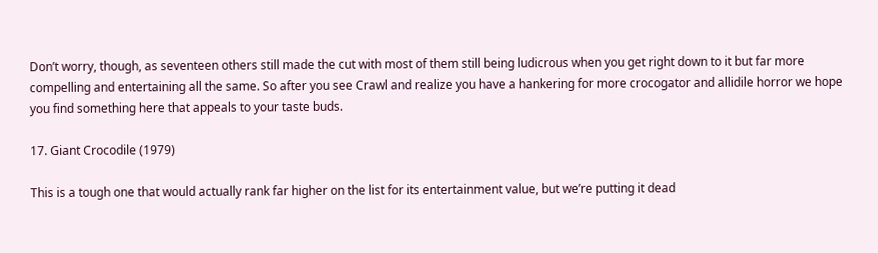Don’t worry, though, as seventeen others still made the cut with most of them still being ludicrous when you get right down to it but far more compelling and entertaining all the same. So after you see Crawl and realize you have a hankering for more crocogator and allidile horror we hope you find something here that appeals to your taste buds.

17. Giant Crocodile (1979)

This is a tough one that would actually rank far higher on the list for its entertainment value, but we’re putting it dead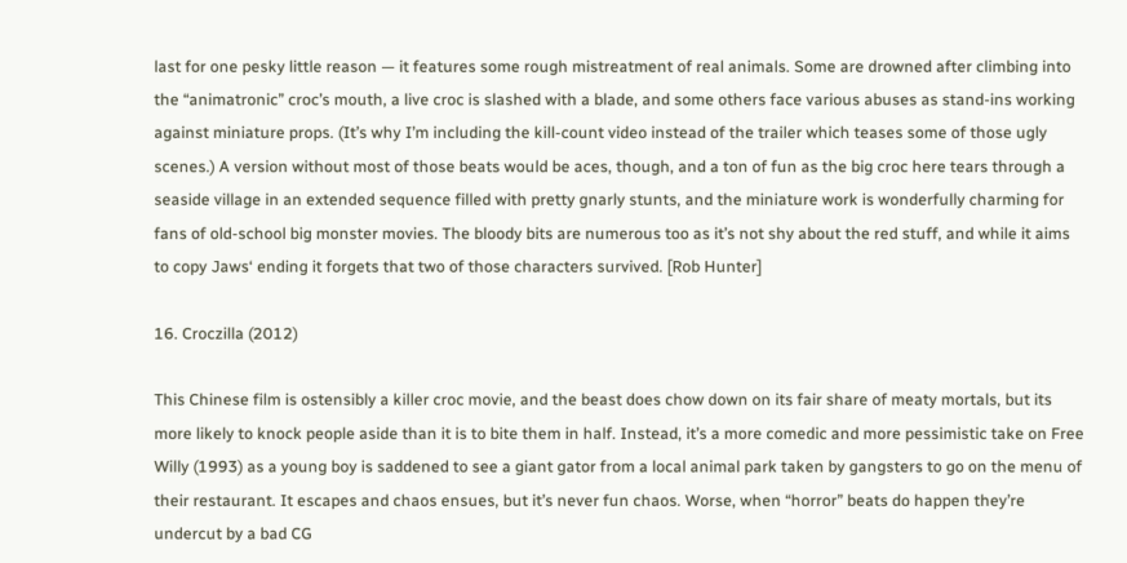last for one pesky little reason — it features some rough mistreatment of real animals. Some are drowned after climbing into the “animatronic” croc’s mouth, a live croc is slashed with a blade, and some others face various abuses as stand-ins working against miniature props. (It’s why I’m including the kill-count video instead of the trailer which teases some of those ugly scenes.) A version without most of those beats would be aces, though, and a ton of fun as the big croc here tears through a seaside village in an extended sequence filled with pretty gnarly stunts, and the miniature work is wonderfully charming for fans of old-school big monster movies. The bloody bits are numerous too as it’s not shy about the red stuff, and while it aims to copy Jaws‘ ending it forgets that two of those characters survived. [Rob Hunter]

16. Croczilla (2012)

This Chinese film is ostensibly a killer croc movie, and the beast does chow down on its fair share of meaty mortals, but its more likely to knock people aside than it is to bite them in half. Instead, it’s a more comedic and more pessimistic take on Free Willy (1993) as a young boy is saddened to see a giant gator from a local animal park taken by gangsters to go on the menu of their restaurant. It escapes and chaos ensues, but it’s never fun chaos. Worse, when “horror” beats do happen they’re undercut by a bad CG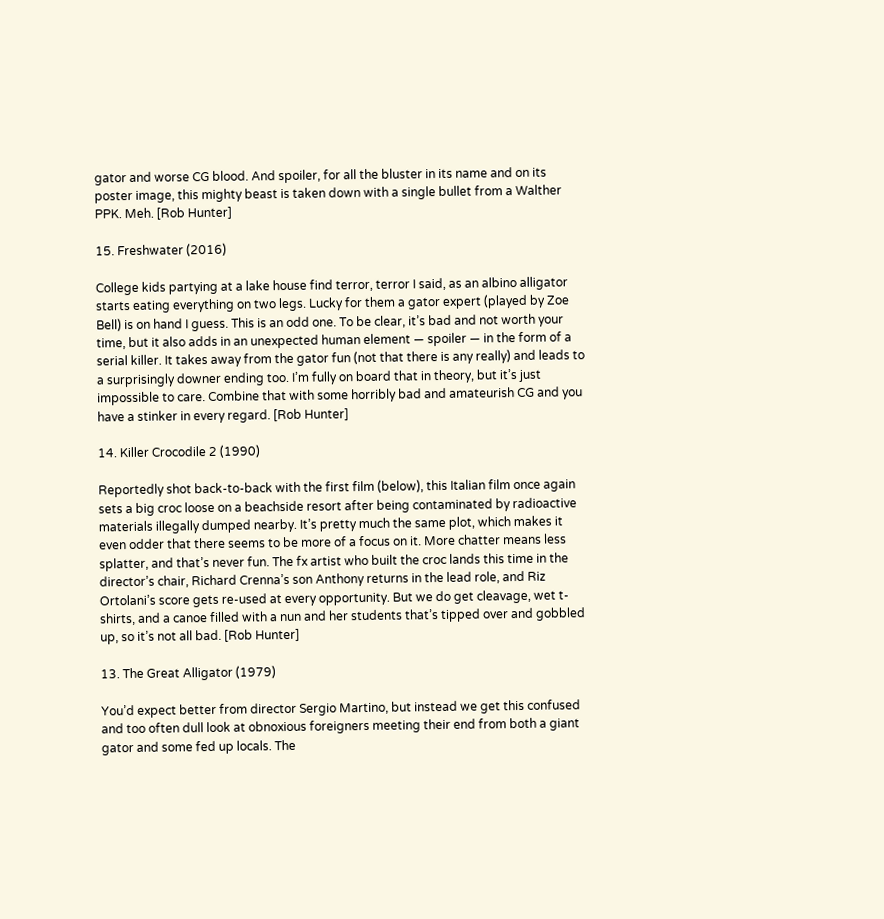gator and worse CG blood. And spoiler, for all the bluster in its name and on its poster image, this mighty beast is taken down with a single bullet from a Walther PPK. Meh. [Rob Hunter]

15. Freshwater (2016)

College kids partying at a lake house find terror, terror I said, as an albino alligator starts eating everything on two legs. Lucky for them a gator expert (played by Zoe Bell) is on hand I guess. This is an odd one. To be clear, it’s bad and not worth your time, but it also adds in an unexpected human element — spoiler — in the form of a serial killer. It takes away from the gator fun (not that there is any really) and leads to a surprisingly downer ending too. I’m fully on board that in theory, but it’s just impossible to care. Combine that with some horribly bad and amateurish CG and you have a stinker in every regard. [Rob Hunter]

14. Killer Crocodile 2 (1990)

Reportedly shot back-to-back with the first film (below), this Italian film once again sets a big croc loose on a beachside resort after being contaminated by radioactive materials illegally dumped nearby. It’s pretty much the same plot, which makes it even odder that there seems to be more of a focus on it. More chatter means less splatter, and that’s never fun. The fx artist who built the croc lands this time in the director’s chair, Richard Crenna’s son Anthony returns in the lead role, and Riz Ortolani’s score gets re-used at every opportunity. But we do get cleavage, wet t-shirts, and a canoe filled with a nun and her students that’s tipped over and gobbled up, so it’s not all bad. [Rob Hunter]

13. The Great Alligator (1979)

You’d expect better from director Sergio Martino, but instead we get this confused and too often dull look at obnoxious foreigners meeting their end from both a giant gator and some fed up locals. The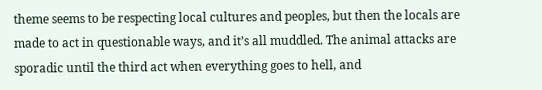theme seems to be respecting local cultures and peoples, but then the locals are made to act in questionable ways, and it’s all muddled. The animal attacks are sporadic until the third act when everything goes to hell, and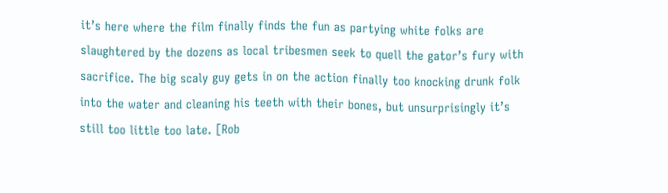it’s here where the film finally finds the fun as partying white folks are slaughtered by the dozens as local tribesmen seek to quell the gator’s fury with sacrifice. The big scaly guy gets in on the action finally too knocking drunk folk into the water and cleaning his teeth with their bones, but unsurprisingly it’s still too little too late. [Rob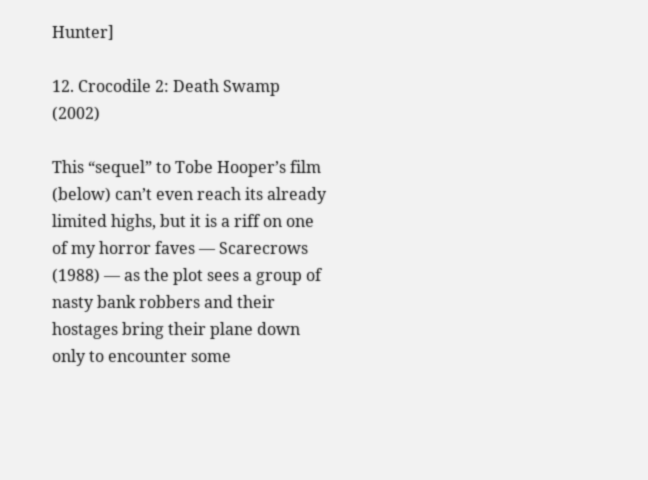Hunter]

12. Crocodile 2: Death Swamp (2002)

This “sequel” to Tobe Hooper’s film (below) can’t even reach its already limited highs, but it is a riff on one of my horror faves — Scarecrows (1988) — as the plot sees a group of nasty bank robbers and their hostages bring their plane down only to encounter some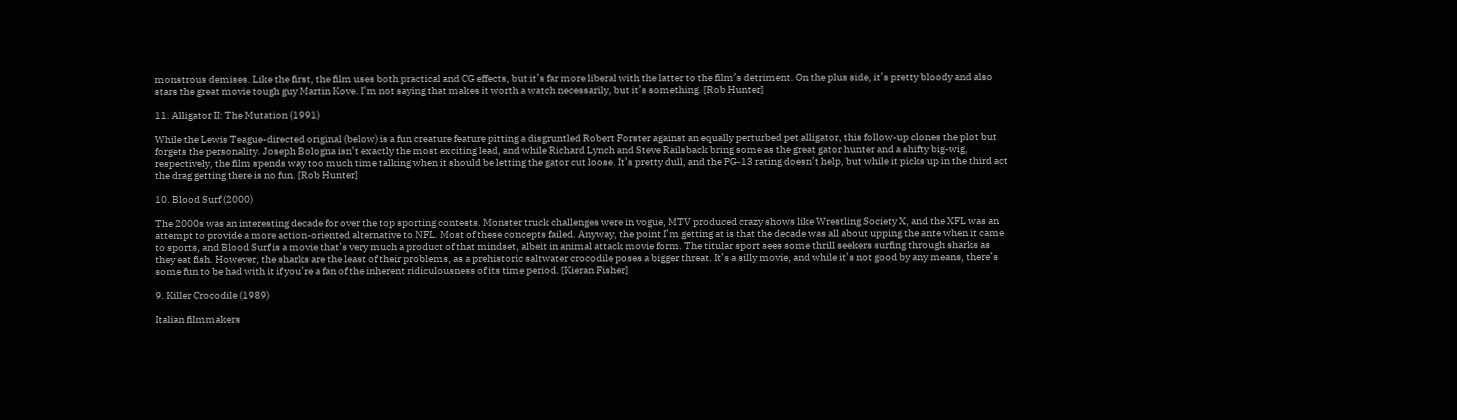monstrous demises. Like the first, the film uses both practical and CG effects, but it’s far more liberal with the latter to the film’s detriment. On the plus side, it’s pretty bloody and also stars the great movie tough guy Martin Kove. I’m not saying that makes it worth a watch necessarily, but it’s something. [Rob Hunter]

11. Alligator II: The Mutation (1991)

While the Lewis Teague-directed original (below) is a fun creature feature pitting a disgruntled Robert Forster against an equally perturbed pet alligator, this follow-up clones the plot but forgets the personality. Joseph Bologna isn’t exactly the most exciting lead, and while Richard Lynch and Steve Railsback bring some as the great gator hunter and a shifty big-wig, respectively, the film spends way too much time talking when it should be letting the gator cut loose. It’s pretty dull, and the PG-13 rating doesn’t help, but while it picks up in the third act the drag getting there is no fun. [Rob Hunter]

10. Blood Surf (2000)

The 2000s was an interesting decade for over the top sporting contests. Monster truck challenges were in vogue, MTV produced crazy shows like Wrestling Society X, and the XFL was an attempt to provide a more action-oriented alternative to NFL. Most of these concepts failed. Anyway, the point I’m getting at is that the decade was all about upping the ante when it came to sports, and Blood Surf is a movie that’s very much a product of that mindset, albeit in animal attack movie form. The titular sport sees some thrill seekers surfing through sharks as they eat fish. However, the sharks are the least of their problems, as a prehistoric saltwater crocodile poses a bigger threat. It’s a silly movie, and while it’s not good by any means, there’s some fun to be had with it if you’re a fan of the inherent ridiculousness of its time period. [Kieran Fisher]

9. Killer Crocodile (1989)

Italian filmmakers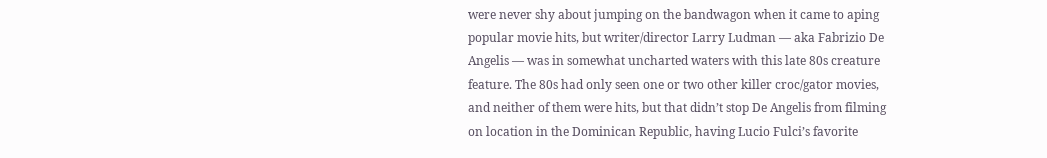were never shy about jumping on the bandwagon when it came to aping popular movie hits, but writer/director Larry Ludman — aka Fabrizio De Angelis — was in somewhat uncharted waters with this late 80s creature feature. The 80s had only seen one or two other killer croc/gator movies, and neither of them were hits, but that didn’t stop De Angelis from filming on location in the Dominican Republic, having Lucio Fulci’s favorite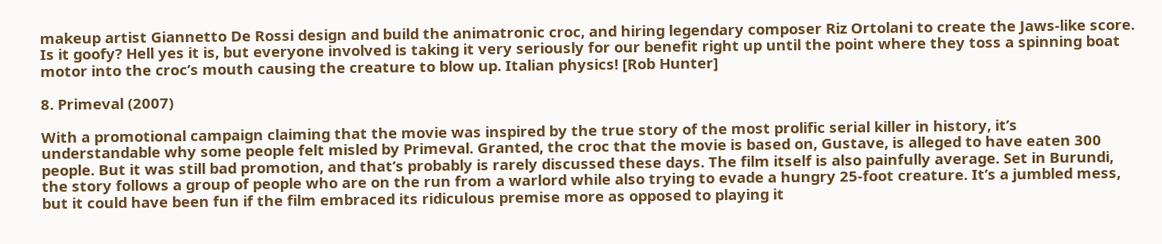makeup artist Giannetto De Rossi design and build the animatronic croc, and hiring legendary composer Riz Ortolani to create the Jaws-like score. Is it goofy? Hell yes it is, but everyone involved is taking it very seriously for our benefit right up until the point where they toss a spinning boat motor into the croc’s mouth causing the creature to blow up. Italian physics! [Rob Hunter]

8. Primeval (2007)

With a promotional campaign claiming that the movie was inspired by the true story of the most prolific serial killer in history, it’s understandable why some people felt misled by Primeval. Granted, the croc that the movie is based on, Gustave, is alleged to have eaten 300 people. But it was still bad promotion, and that’s probably is rarely discussed these days. The film itself is also painfully average. Set in Burundi, the story follows a group of people who are on the run from a warlord while also trying to evade a hungry 25-foot creature. It’s a jumbled mess, but it could have been fun if the film embraced its ridiculous premise more as opposed to playing it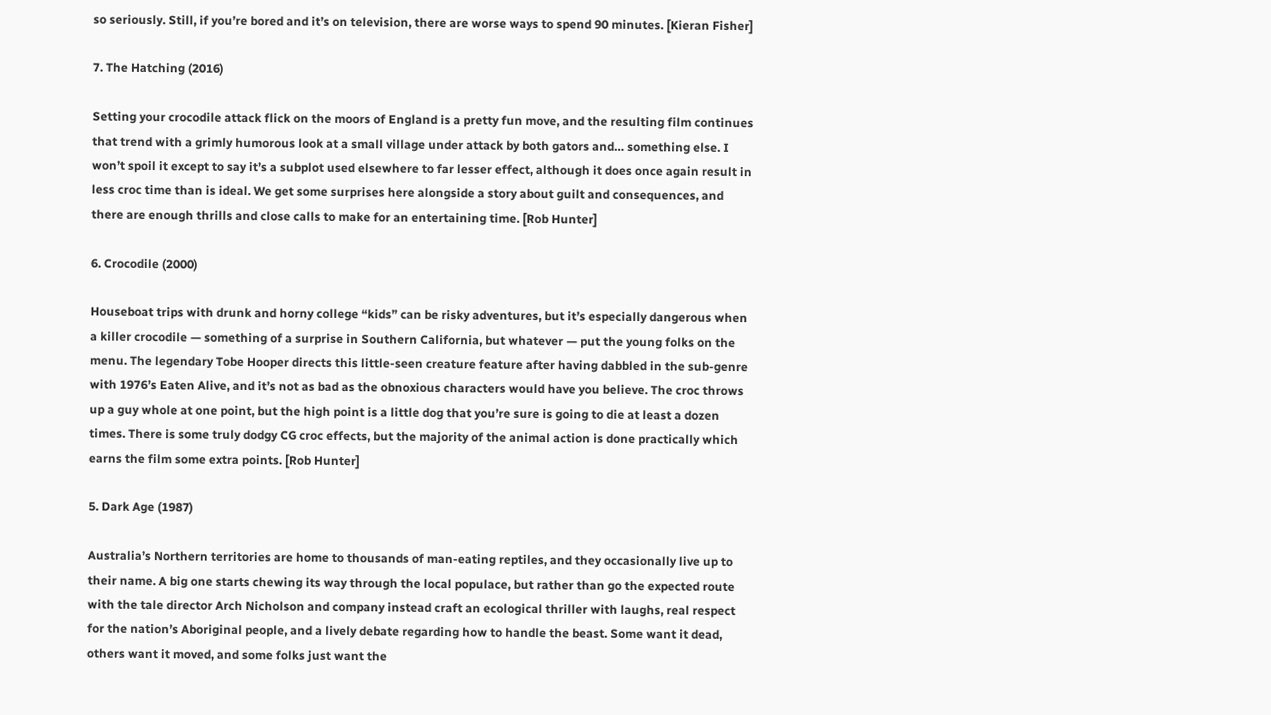so seriously. Still, if you’re bored and it’s on television, there are worse ways to spend 90 minutes. [Kieran Fisher]

7. The Hatching (2016)

Setting your crocodile attack flick on the moors of England is a pretty fun move, and the resulting film continues that trend with a grimly humorous look at a small village under attack by both gators and… something else. I won’t spoil it except to say it’s a subplot used elsewhere to far lesser effect, although it does once again result in less croc time than is ideal. We get some surprises here alongside a story about guilt and consequences, and there are enough thrills and close calls to make for an entertaining time. [Rob Hunter]

6. Crocodile (2000)

Houseboat trips with drunk and horny college “kids” can be risky adventures, but it’s especially dangerous when a killer crocodile — something of a surprise in Southern California, but whatever — put the young folks on the menu. The legendary Tobe Hooper directs this little-seen creature feature after having dabbled in the sub-genre with 1976’s Eaten Alive, and it’s not as bad as the obnoxious characters would have you believe. The croc throws up a guy whole at one point, but the high point is a little dog that you’re sure is going to die at least a dozen times. There is some truly dodgy CG croc effects, but the majority of the animal action is done practically which earns the film some extra points. [Rob Hunter]

5. Dark Age (1987)

Australia’s Northern territories are home to thousands of man-eating reptiles, and they occasionally live up to their name. A big one starts chewing its way through the local populace, but rather than go the expected route with the tale director Arch Nicholson and company instead craft an ecological thriller with laughs, real respect for the nation’s Aboriginal people, and a lively debate regarding how to handle the beast. Some want it dead, others want it moved, and some folks just want the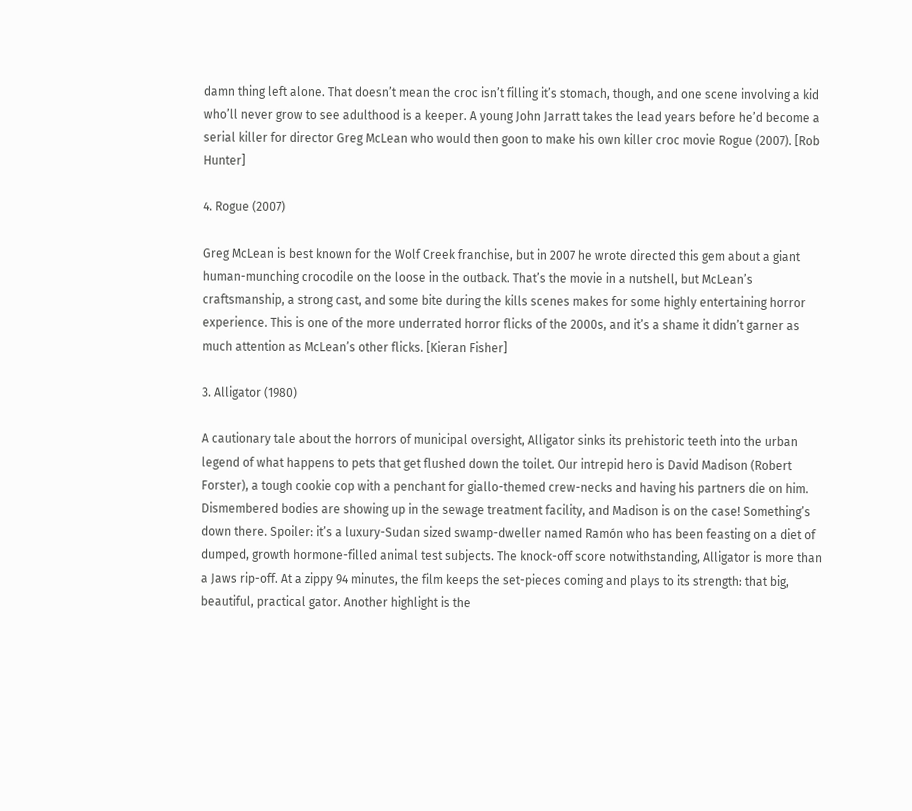damn thing left alone. That doesn’t mean the croc isn’t filling it’s stomach, though, and one scene involving a kid who’ll never grow to see adulthood is a keeper. A young John Jarratt takes the lead years before he’d become a serial killer for director Greg McLean who would then goon to make his own killer croc movie Rogue (2007). [Rob Hunter]

4. Rogue (2007)

Greg McLean is best known for the Wolf Creek franchise, but in 2007 he wrote directed this gem about a giant human-munching crocodile on the loose in the outback. That’s the movie in a nutshell, but McLean’s craftsmanship, a strong cast, and some bite during the kills scenes makes for some highly entertaining horror experience. This is one of the more underrated horror flicks of the 2000s, and it’s a shame it didn’t garner as much attention as McLean’s other flicks. [Kieran Fisher]

3. Alligator (1980)

A cautionary tale about the horrors of municipal oversight, Alligator sinks its prehistoric teeth into the urban legend of what happens to pets that get flushed down the toilet. Our intrepid hero is David Madison (Robert Forster), a tough cookie cop with a penchant for giallo-themed crew-necks and having his partners die on him. Dismembered bodies are showing up in the sewage treatment facility, and Madison is on the case! Something’s down there. Spoiler: it’s a luxury-Sudan sized swamp-dweller named Ramón who has been feasting on a diet of dumped, growth hormone-filled animal test subjects. The knock-off score notwithstanding, Alligator is more than a Jaws rip-off. At a zippy 94 minutes, the film keeps the set-pieces coming and plays to its strength: that big, beautiful, practical gator. Another highlight is the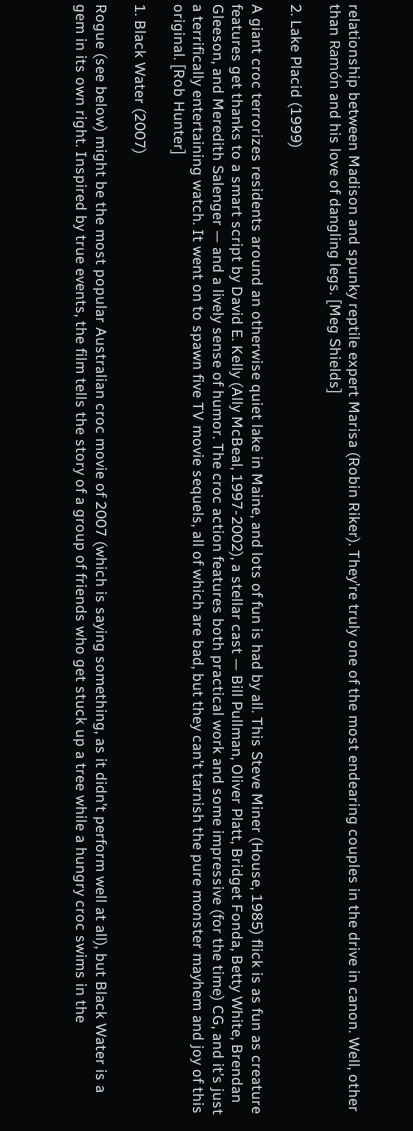relationship between Madison and spunky reptile expert Marisa (Robin Riker). They’re truly one of the most endearing couples in the drive in canon. Well, other than Ramón and his love of dangling legs. [Meg Shields]

2. Lake Placid (1999)

A giant croc terrorizes residents around an otherwise quiet lake in Maine, and lots of fun is had by all. This Steve Miner (House, 1985) flick is as fun as creature features get thanks to a smart script by David E. Kelly (Ally McBeal, 1997-2002), a stellar cast — Bill Pullman, Oliver Platt, Bridget Fonda, Betty White, Brendan Gleeson, and Meredith Salenger — and a lively sense of humor. The croc action features both practical work and some impressive (for the time) CG, and it’s just a terrifically entertaining watch. It went on to spawn five TV movie sequels, all of which are bad, but they can’t tarnish the pure monster mayhem and joy of this original. [Rob Hunter]

1. Black Water (2007)

Rogue (see below) might be the most popular Australian croc movie of 2007 (which is saying something, as it didn’t perform well at all), but Black Water is a gem in its own right. Inspired by true events, the film tells the story of a group of friends who get stuck up a tree while a hungry croc swims in the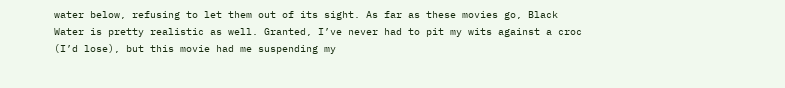water below, refusing to let them out of its sight. As far as these movies go, Black Water is pretty realistic as well. Granted, I’ve never had to pit my wits against a croc (I’d lose), but this movie had me suspending my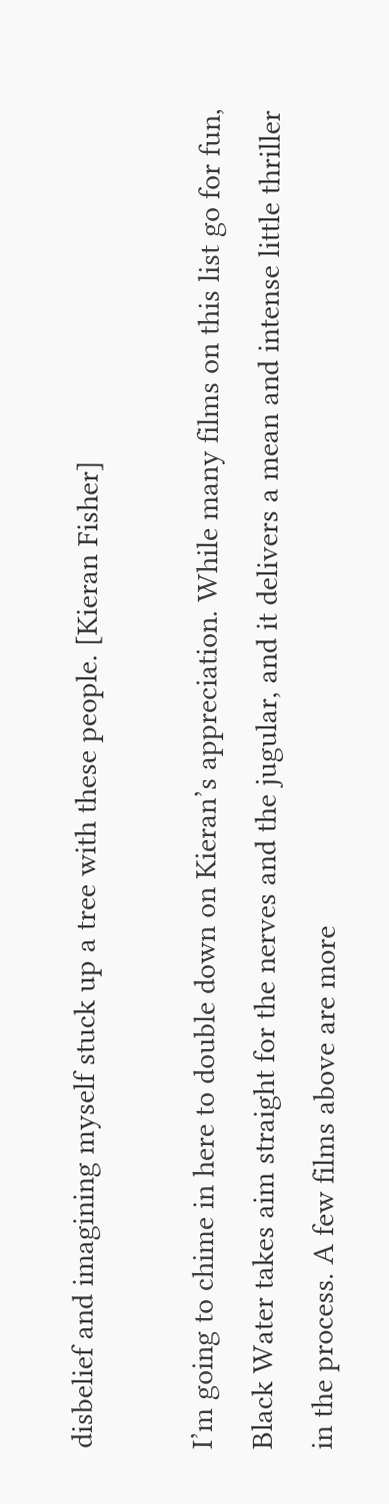disbelief and imagining myself stuck up a tree with these people. [Kieran Fisher]

I’m going to chime in here to double down on Kieran’s appreciation. While many films on this list go for fun, Black Water takes aim straight for the nerves and the jugular, and it delivers a mean and intense little thriller in the process. A few films above are more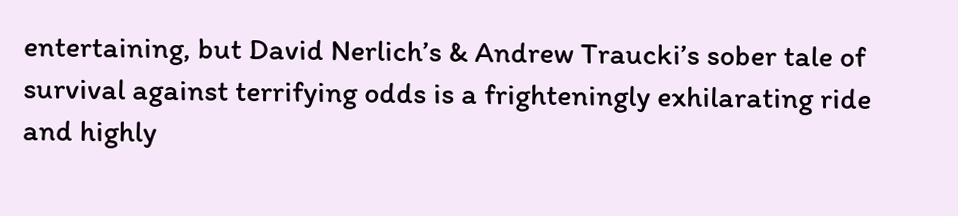entertaining, but David Nerlich’s & Andrew Traucki’s sober tale of survival against terrifying odds is a frighteningly exhilarating ride and highly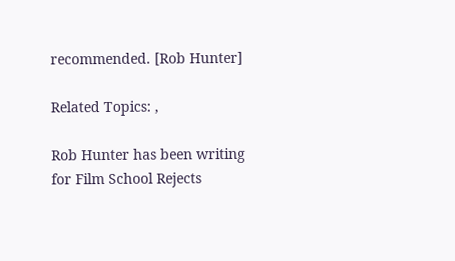recommended. [Rob Hunter]

Related Topics: ,

Rob Hunter has been writing for Film School Rejects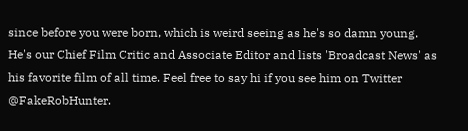since before you were born, which is weird seeing as he's so damn young. He's our Chief Film Critic and Associate Editor and lists 'Broadcast News' as his favorite film of all time. Feel free to say hi if you see him on Twitter @FakeRobHunter.